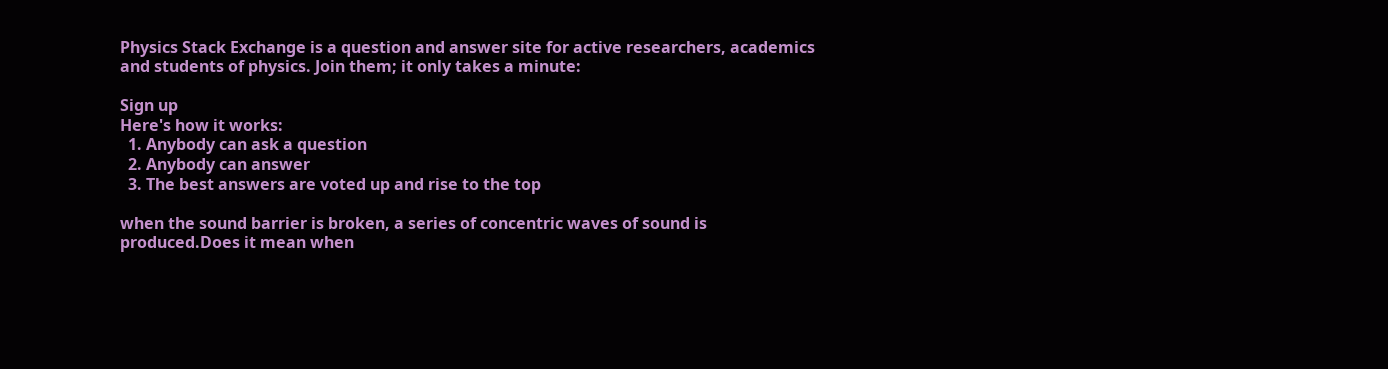Physics Stack Exchange is a question and answer site for active researchers, academics and students of physics. Join them; it only takes a minute:

Sign up
Here's how it works:
  1. Anybody can ask a question
  2. Anybody can answer
  3. The best answers are voted up and rise to the top

when the sound barrier is broken, a series of concentric waves of sound is produced.Does it mean when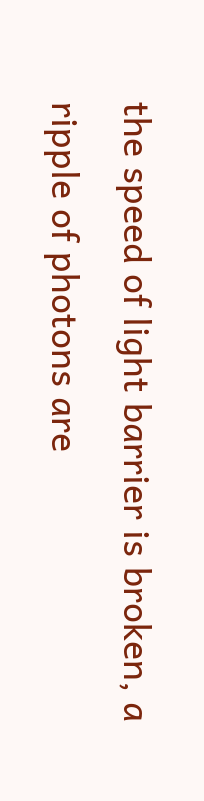the speed of light barrier is broken, a ripple of photons are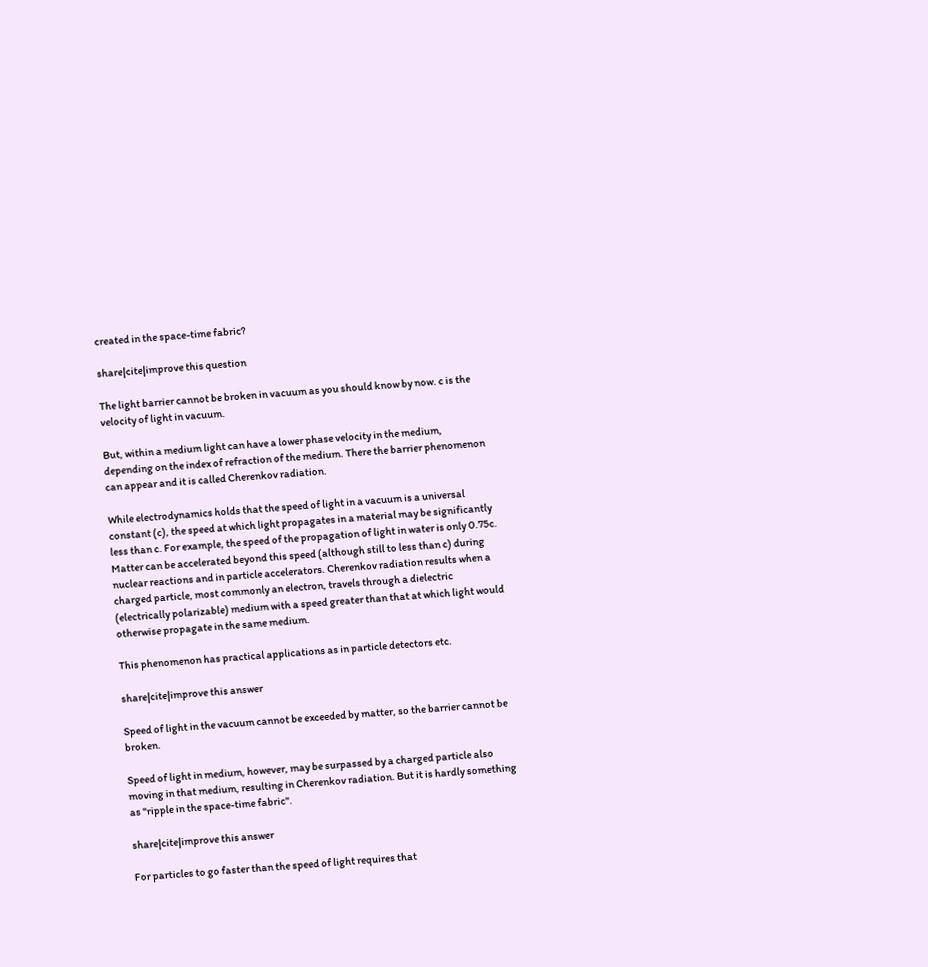created in the space-time fabric?

share|cite|improve this question

The light barrier cannot be broken in vacuum as you should know by now. c is the velocity of light in vacuum.

But, within a medium light can have a lower phase velocity in the medium, depending on the index of refraction of the medium. There the barrier phenomenon can appear and it is called Cherenkov radiation.

While electrodynamics holds that the speed of light in a vacuum is a universal constant (c), the speed at which light propagates in a material may be significantly less than c. For example, the speed of the propagation of light in water is only 0.75c. Matter can be accelerated beyond this speed (although still to less than c) during nuclear reactions and in particle accelerators. Cherenkov radiation results when a charged particle, most commonly an electron, travels through a dielectric (electrically polarizable) medium with a speed greater than that at which light would otherwise propagate in the same medium.

This phenomenon has practical applications as in particle detectors etc.

share|cite|improve this answer

Speed of light in the vacuum cannot be exceeded by matter, so the barrier cannot be broken.

Speed of light in medium, however, may be surpassed by a charged particle also moving in that medium, resulting in Cherenkov radiation. But it is hardly something as "ripple in the space-time fabric".

share|cite|improve this answer

For particles to go faster than the speed of light requires that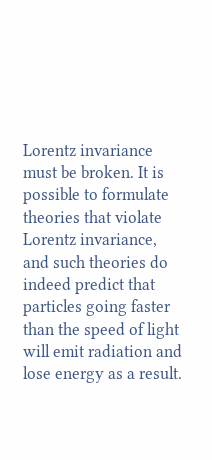Lorentz invariance must be broken. It is possible to formulate theories that violate Lorentz invariance, and such theories do indeed predict that particles going faster than the speed of light will emit radiation and lose energy as a result.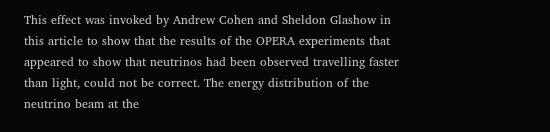This effect was invoked by Andrew Cohen and Sheldon Glashow in this article to show that the results of the OPERA experiments that appeared to show that neutrinos had been observed travelling faster than light, could not be correct. The energy distribution of the neutrino beam at the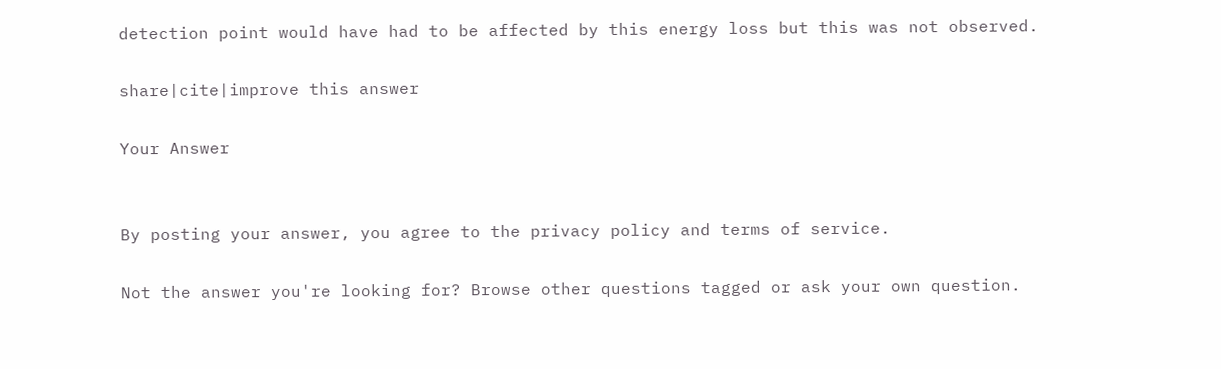detection point would have had to be affected by this energy loss but this was not observed.

share|cite|improve this answer

Your Answer


By posting your answer, you agree to the privacy policy and terms of service.

Not the answer you're looking for? Browse other questions tagged or ask your own question.